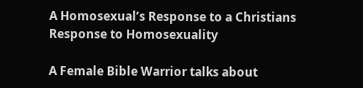A Homosexual’s Response to a Christians Response to Homosexuality

A Female Bible Warrior talks about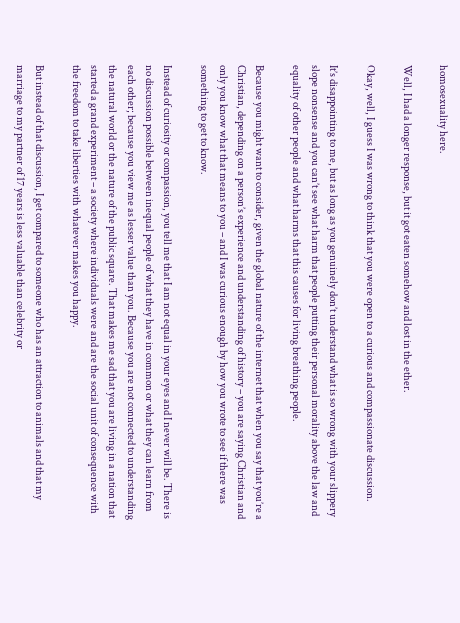homosexuality here.

Well, I had a longer response, but it got eaten somehow and lost in the ether.

Okay, well, I guess I was wrong to think that you were open to a curious and compassionate discussion.

It’s disappointing to me, but as long as you genuinely don’t understand what is so wrong with your slippery slope nonsense and you can’t see what harm that people putting their personal morality above the law and equality of other people and what harms that this causes for living breathing people.

Because you might want to consider, given the global nature of the internet that when you say that you’re a Christian, depending on a person’s experience and understanding of history – you are saying Christian and only you know what that means to you – and I was curious enough by how you wrote to see if there was something to get to know.

Instead of curiosity or compassion, you tell me that I am not equal in your eyes and I never will be. There is no discussion possible between inequal people of what they have in common or what they can learn from each other; because you view me as lesser value than you. Because you are not connected to understanding the natural world or the nature of the public square. That makes me sad that you are living in a nation that started a grand experiment – a society where individuals were and are the social unit of consequence with the freedom to take liberties with whatever makes you happy.

But instead of that discussion, I get compared to someone who has an attraction to animals and that my marriage to my partner of 17 years is less valuable than celebrity or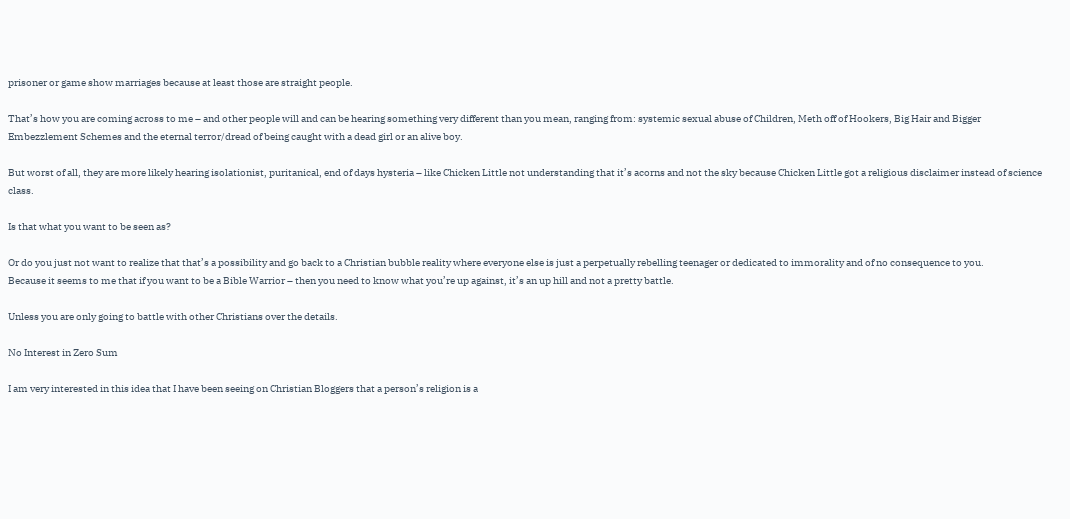prisoner or game show marriages because at least those are straight people.

That’s how you are coming across to me – and other people will and can be hearing something very different than you mean, ranging from: systemic sexual abuse of Children, Meth off of Hookers, Big Hair and Bigger Embezzlement Schemes and the eternal terror/dread of being caught with a dead girl or an alive boy.

But worst of all, they are more likely hearing isolationist, puritanical, end of days hysteria – like Chicken Little not understanding that it’s acorns and not the sky because Chicken Little got a religious disclaimer instead of science class.

Is that what you want to be seen as?

Or do you just not want to realize that that’s a possibility and go back to a Christian bubble reality where everyone else is just a perpetually rebelling teenager or dedicated to immorality and of no consequence to you.
Because it seems to me that if you want to be a Bible Warrior – then you need to know what you’re up against, it’s an up hill and not a pretty battle.

Unless you are only going to battle with other Christians over the details.

No Interest in Zero Sum

I am very interested in this idea that I have been seeing on Christian Bloggers that a person’s religion is a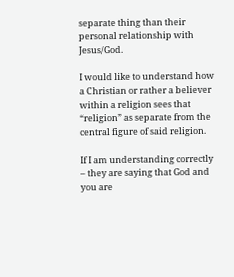separate thing than their personal relationship with Jesus/God.

I would like to understand how a Christian or rather a believer within a religion sees that “religion” as separate from the central figure of said religion.

If I am understanding correctly – they are saying that God and you are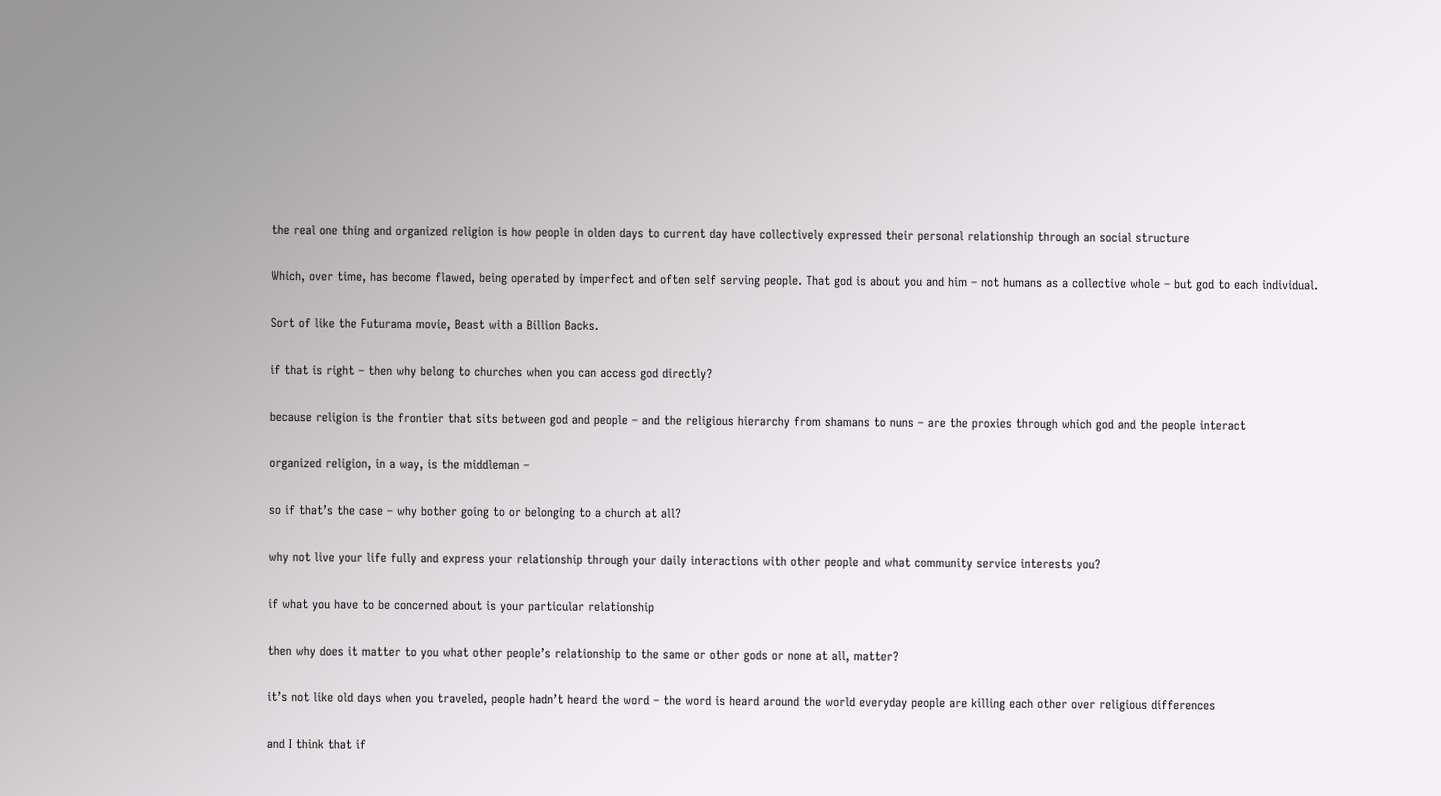the real one thing and organized religion is how people in olden days to current day have collectively expressed their personal relationship through an social structure

Which, over time, has become flawed, being operated by imperfect and often self serving people. That god is about you and him – not humans as a collective whole – but god to each individual.

Sort of like the Futurama movie, Beast with a Billion Backs.

if that is right – then why belong to churches when you can access god directly?

because religion is the frontier that sits between god and people – and the religious hierarchy from shamans to nuns – are the proxies through which god and the people interact

organized religion, in a way, is the middleman –

so if that’s the case – why bother going to or belonging to a church at all?

why not live your life fully and express your relationship through your daily interactions with other people and what community service interests you?

if what you have to be concerned about is your particular relationship

then why does it matter to you what other people’s relationship to the same or other gods or none at all, matter?

it’s not like old days when you traveled, people hadn’t heard the word – the word is heard around the world everyday people are killing each other over religious differences

and I think that if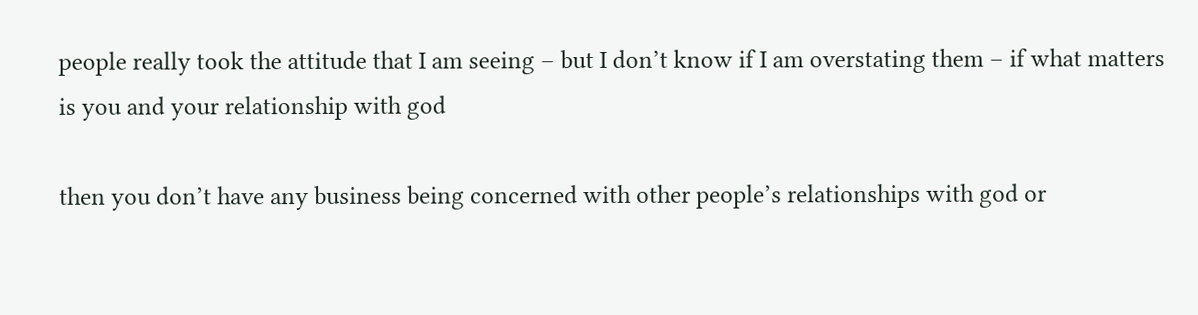people really took the attitude that I am seeing – but I don’t know if I am overstating them – if what matters is you and your relationship with god

then you don’t have any business being concerned with other people’s relationships with god or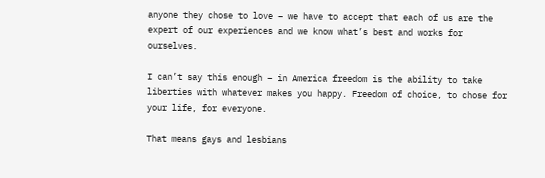anyone they chose to love – we have to accept that each of us are the expert of our experiences and we know what’s best and works for ourselves.

I can’t say this enough – in America freedom is the ability to take liberties with whatever makes you happy. Freedom of choice, to chose for your life, for everyone.

That means gays and lesbians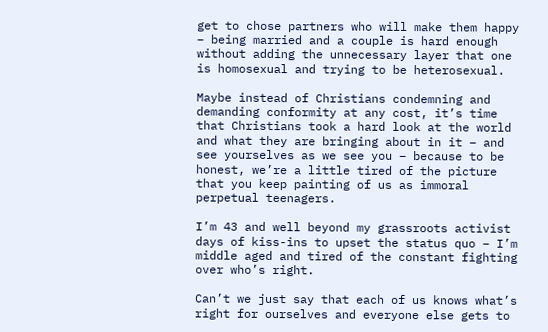get to chose partners who will make them happy – being married and a couple is hard enough without adding the unnecessary layer that one is homosexual and trying to be heterosexual.

Maybe instead of Christians condemning and demanding conformity at any cost, it’s time that Christians took a hard look at the world and what they are bringing about in it – and see yourselves as we see you – because to be honest, we’re a little tired of the picture that you keep painting of us as immoral perpetual teenagers.

I’m 43 and well beyond my grassroots activist days of kiss-ins to upset the status quo – I’m middle aged and tired of the constant fighting over who’s right.

Can’t we just say that each of us knows what’s right for ourselves and everyone else gets to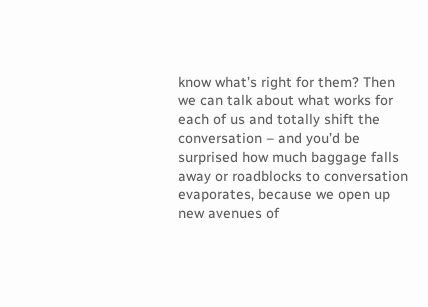know what’s right for them? Then we can talk about what works for each of us and totally shift the conversation – and you’d be surprised how much baggage falls away or roadblocks to conversation evaporates, because we open up new avenues of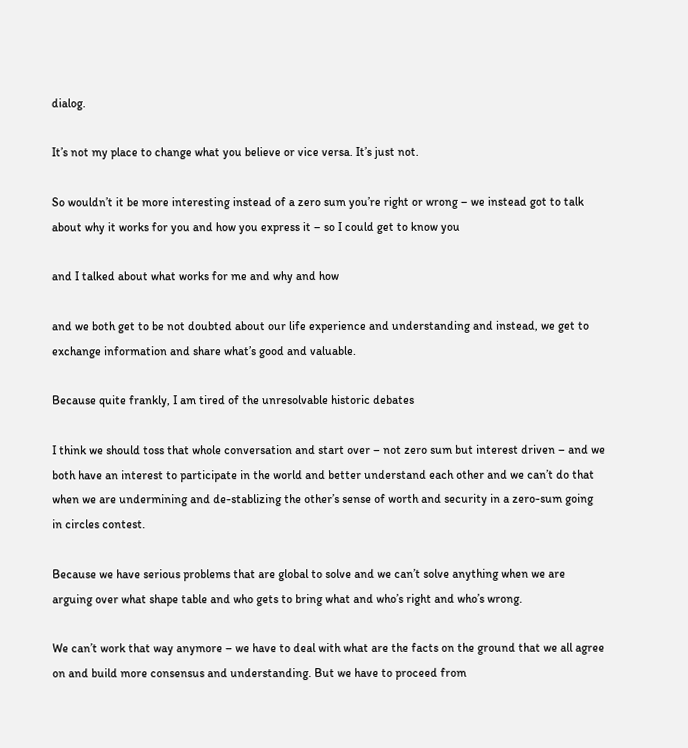dialog.

It’s not my place to change what you believe or vice versa. It’s just not.

So wouldn’t it be more interesting instead of a zero sum you’re right or wrong – we instead got to talk about why it works for you and how you express it – so I could get to know you

and I talked about what works for me and why and how

and we both get to be not doubted about our life experience and understanding and instead, we get to exchange information and share what’s good and valuable.

Because quite frankly, I am tired of the unresolvable historic debates

I think we should toss that whole conversation and start over – not zero sum but interest driven – and we both have an interest to participate in the world and better understand each other and we can’t do that when we are undermining and de-stablizing the other’s sense of worth and security in a zero-sum going in circles contest.

Because we have serious problems that are global to solve and we can’t solve anything when we are arguing over what shape table and who gets to bring what and who’s right and who’s wrong.

We can’t work that way anymore – we have to deal with what are the facts on the ground that we all agree on and build more consensus and understanding. But we have to proceed from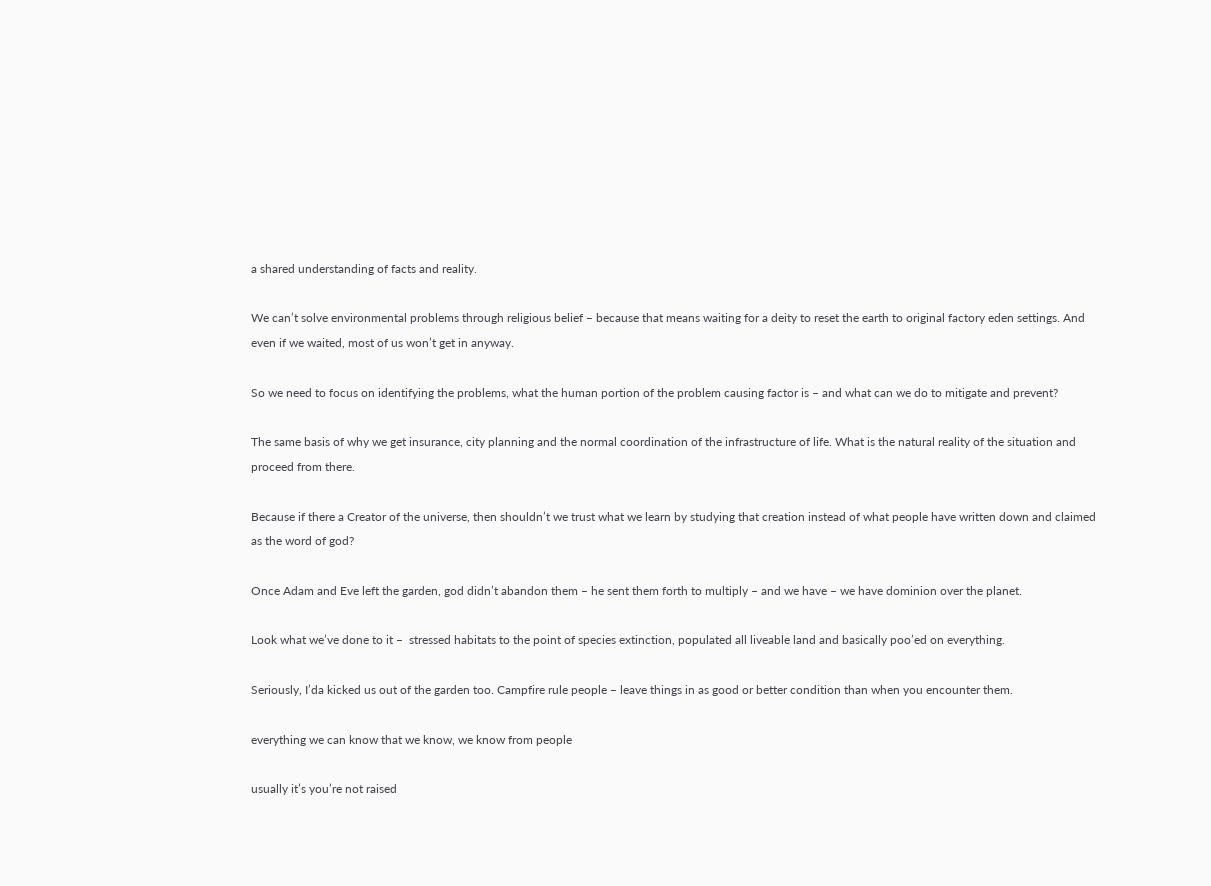a shared understanding of facts and reality.

We can’t solve environmental problems through religious belief – because that means waiting for a deity to reset the earth to original factory eden settings. And even if we waited, most of us won’t get in anyway.

So we need to focus on identifying the problems, what the human portion of the problem causing factor is – and what can we do to mitigate and prevent?

The same basis of why we get insurance, city planning and the normal coordination of the infrastructure of life. What is the natural reality of the situation and proceed from there.

Because if there a Creator of the universe, then shouldn’t we trust what we learn by studying that creation instead of what people have written down and claimed as the word of god?

Once Adam and Eve left the garden, god didn’t abandon them – he sent them forth to multiply – and we have – we have dominion over the planet.

Look what we’ve done to it –  stressed habitats to the point of species extinction, populated all liveable land and basically poo’ed on everything.

Seriously, I’da kicked us out of the garden too. Campfire rule people – leave things in as good or better condition than when you encounter them.

everything we can know that we know, we know from people

usually it’s you’re not raised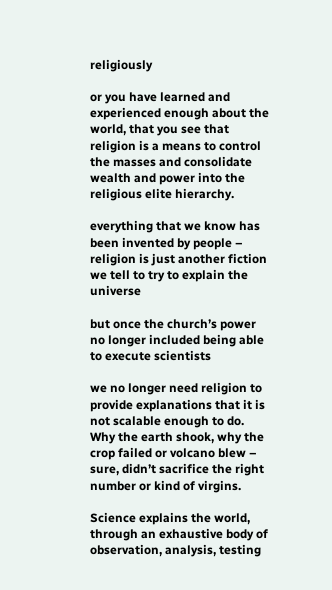religiously

or you have learned and experienced enough about the world, that you see that religion is a means to control the masses and consolidate wealth and power into the religious elite hierarchy.

everything that we know has been invented by people – religion is just another fiction we tell to try to explain the universe

but once the church’s power no longer included being able to execute scientists

we no longer need religion to provide explanations that it is not scalable enough to do. Why the earth shook, why the crop failed or volcano blew – sure, didn’t sacrifice the right number or kind of virgins.

Science explains the world, through an exhaustive body of observation, analysis, testing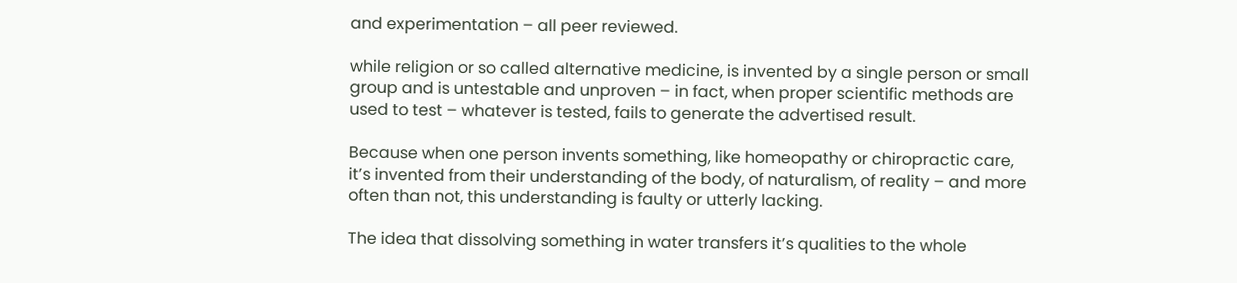and experimentation – all peer reviewed.

while religion or so called alternative medicine, is invented by a single person or small group and is untestable and unproven – in fact, when proper scientific methods are used to test – whatever is tested, fails to generate the advertised result.

Because when one person invents something, like homeopathy or chiropractic care, it’s invented from their understanding of the body, of naturalism, of reality – and more often than not, this understanding is faulty or utterly lacking.

The idea that dissolving something in water transfers it’s qualities to the whole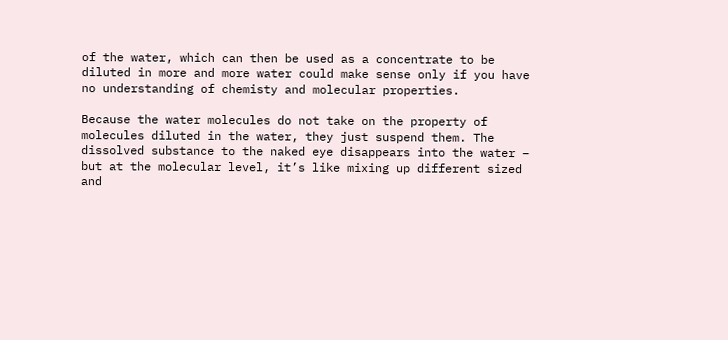of the water, which can then be used as a concentrate to be diluted in more and more water could make sense only if you have no understanding of chemisty and molecular properties.

Because the water molecules do not take on the property of molecules diluted in the water, they just suspend them. The dissolved substance to the naked eye disappears into the water – but at the molecular level, it’s like mixing up different sized and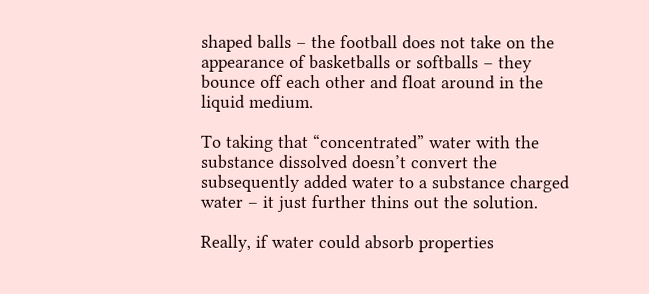shaped balls – the football does not take on the appearance of basketballs or softballs – they bounce off each other and float around in the liquid medium.

To taking that “concentrated” water with the substance dissolved doesn’t convert the subsequently added water to a substance charged water – it just further thins out the solution.

Really, if water could absorb properties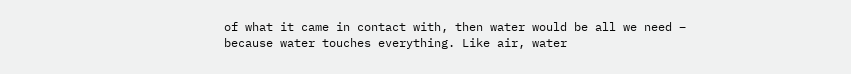of what it came in contact with, then water would be all we need – because water touches everything. Like air, water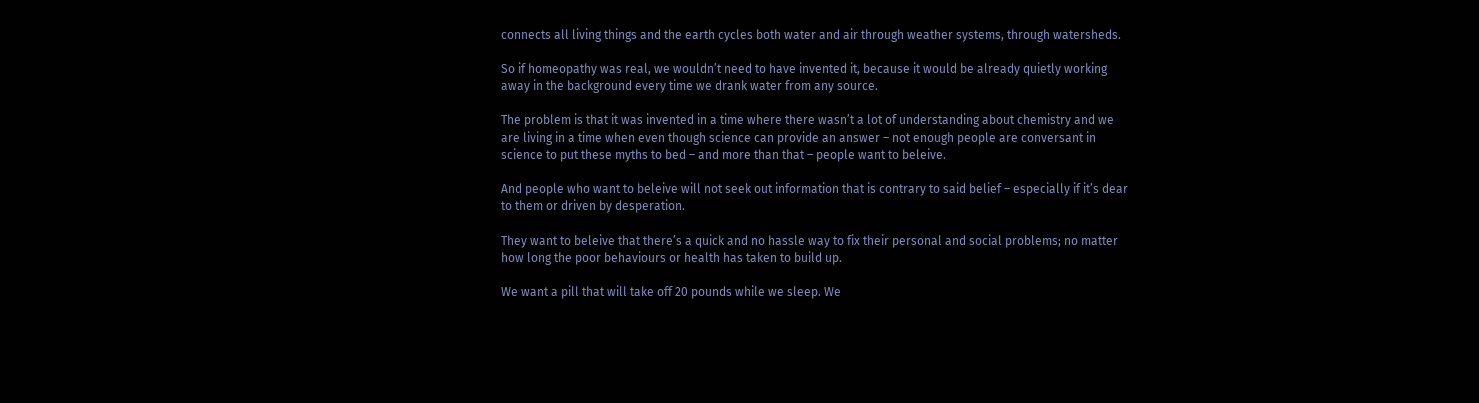connects all living things and the earth cycles both water and air through weather systems, through watersheds.

So if homeopathy was real, we wouldn’t need to have invented it, because it would be already quietly working away in the background every time we drank water from any source.

The problem is that it was invented in a time where there wasn’t a lot of understanding about chemistry and we are living in a time when even though science can provide an answer – not enough people are conversant in science to put these myths to bed – and more than that – people want to beleive.

And people who want to beleive will not seek out information that is contrary to said belief – especially if it’s dear to them or driven by desperation.

They want to beleive that there’s a quick and no hassle way to fix their personal and social problems; no matter how long the poor behaviours or health has taken to build up.

We want a pill that will take off 20 pounds while we sleep. We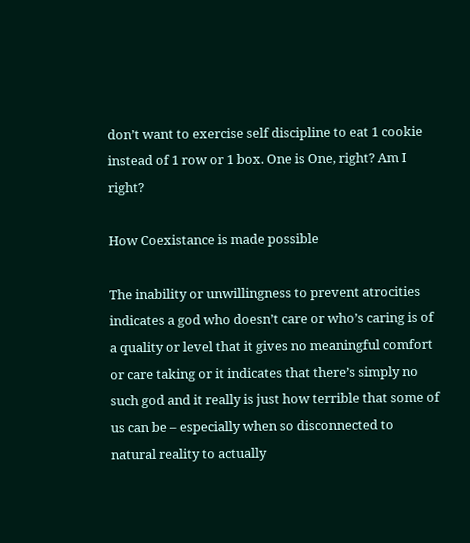don’t want to exercise self discipline to eat 1 cookie instead of 1 row or 1 box. One is One, right? Am I right?

How Coexistance is made possible

The inability or unwillingness to prevent atrocities indicates a god who doesn’t care or who’s caring is of a quality or level that it gives no meaningful comfort or care taking or it indicates that there’s simply no such god and it really is just how terrible that some of us can be – especially when so disconnected to natural reality to actually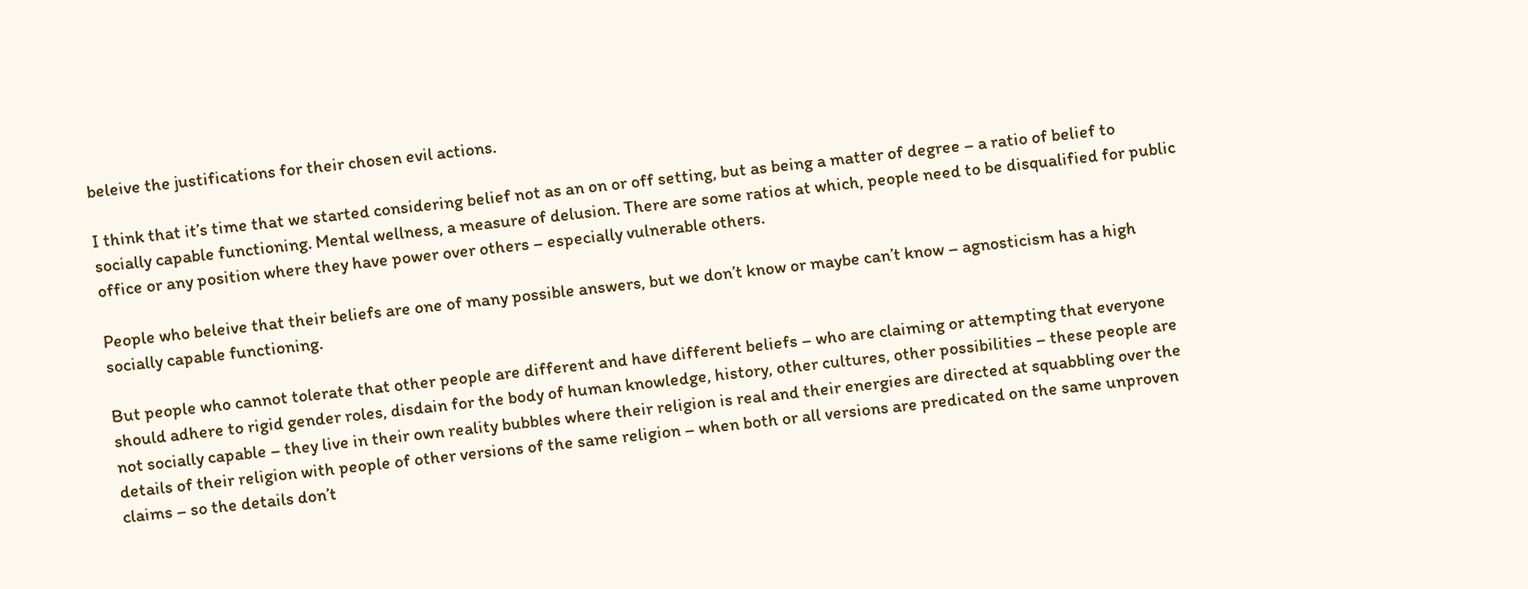beleive the justifications for their chosen evil actions.

I think that it’s time that we started considering belief not as an on or off setting, but as being a matter of degree – a ratio of belief to socially capable functioning. Mental wellness, a measure of delusion. There are some ratios at which, people need to be disqualified for public office or any position where they have power over others – especially vulnerable others.

People who beleive that their beliefs are one of many possible answers, but we don’t know or maybe can’t know – agnosticism has a high socially capable functioning.

But people who cannot tolerate that other people are different and have different beliefs – who are claiming or attempting that everyone should adhere to rigid gender roles, disdain for the body of human knowledge, history, other cultures, other possibilities – these people are not socially capable – they live in their own reality bubbles where their religion is real and their energies are directed at squabbling over the details of their religion with people of other versions of the same religion – when both or all versions are predicated on the same unproven claims – so the details don’t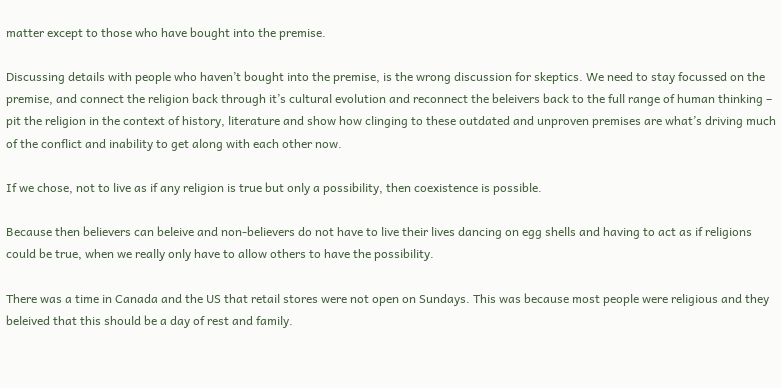matter except to those who have bought into the premise.

Discussing details with people who haven’t bought into the premise, is the wrong discussion for skeptics. We need to stay focussed on the premise, and connect the religion back through it’s cultural evolution and reconnect the beleivers back to the full range of human thinking – pit the religion in the context of history, literature and show how clinging to these outdated and unproven premises are what’s driving much of the conflict and inability to get along with each other now.

If we chose, not to live as if any religion is true but only a possibility, then coexistence is possible.

Because then believers can beleive and non-believers do not have to live their lives dancing on egg shells and having to act as if religions could be true, when we really only have to allow others to have the possibility.

There was a time in Canada and the US that retail stores were not open on Sundays. This was because most people were religious and they beleived that this should be a day of rest and family.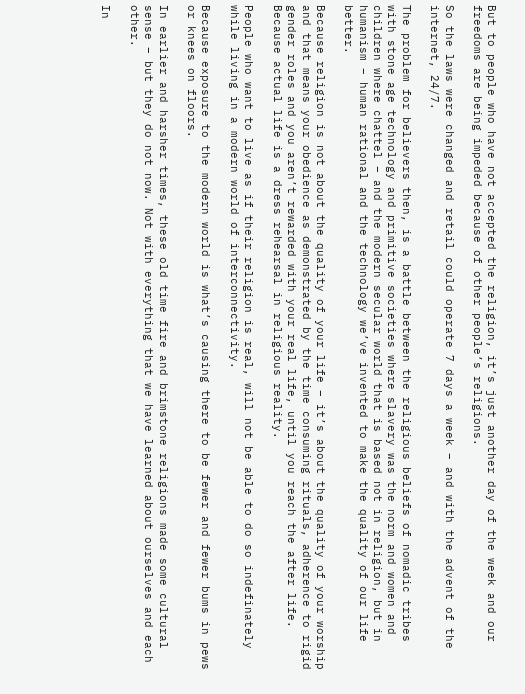But to people who have not accepted the religion, it’s just another day of the week and our freedoms are being impeded because of other people’s religions.

So the laws were changed and retail could operate 7 days a week – and with the advent of the internet, 24/7.

The problem for believers then, is a battle between the religious beliefs of nomadic tribes with stone age technology and primitive societies where slavery was the norm and women and children where chattel – and the modern secular world that is based not in religion, but in humanism – human rational and the technology we’ve invented to make the quality of our life better.

Because religion is not about the quality of your life – it’s about the quality of your worship and that means your obedience as demonstrated by the time consuming rituals, adherence to rigid gender roles and you aren’t rewarded with your real life, until you reach the after life. Because actual life is a dress rehearsal in religious reality.

People who want to live as if their religion is real, will not be able to do so indefinately while living in a modern world of interconnectivity.

Because exposure to the modern world is what’s causing there to be fewer and fewer bums in pews or knees on floors.

In earlier and harsher times, these old time fire and brimstone religions made some cultural sense – but they do not now. Not with everything that we have learned about ourselves and each other.

In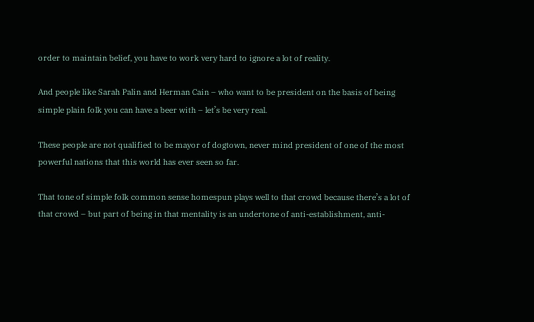order to maintain belief, you have to work very hard to ignore a lot of reality.

And people like Sarah Palin and Herman Cain – who want to be president on the basis of being simple plain folk you can have a beer with – let’s be very real.

These people are not qualified to be mayor of dogtown, never mind president of one of the most powerful nations that this world has ever seen so far.

That tone of simple folk common sense homespun plays well to that crowd because there’s a lot of that crowd – but part of being in that mentality is an undertone of anti-establishment, anti-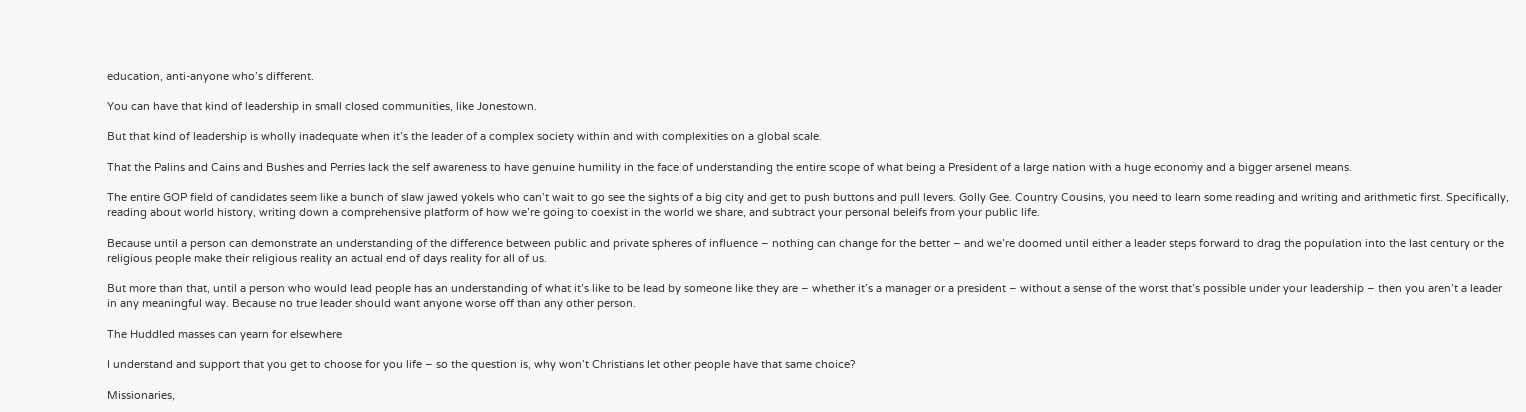education, anti-anyone who’s different.

You can have that kind of leadership in small closed communities, like Jonestown.

But that kind of leadership is wholly inadequate when it’s the leader of a complex society within and with complexities on a global scale.

That the Palins and Cains and Bushes and Perries lack the self awareness to have genuine humility in the face of understanding the entire scope of what being a President of a large nation with a huge economy and a bigger arsenel means.

The entire GOP field of candidates seem like a bunch of slaw jawed yokels who can’t wait to go see the sights of a big city and get to push buttons and pull levers. Golly Gee. Country Cousins, you need to learn some reading and writing and arithmetic first. Specifically, reading about world history, writing down a comprehensive platform of how we’re going to coexist in the world we share, and subtract your personal beleifs from your public life.

Because until a person can demonstrate an understanding of the difference between public and private spheres of influence – nothing can change for the better – and we’re doomed until either a leader steps forward to drag the population into the last century or the religious people make their religious reality an actual end of days reality for all of us.

But more than that, until a person who would lead people has an understanding of what it’s like to be lead by someone like they are – whether it’s a manager or a president – without a sense of the worst that’s possible under your leadership – then you aren’t a leader in any meaningful way. Because no true leader should want anyone worse off than any other person.

The Huddled masses can yearn for elsewhere

I understand and support that you get to choose for you life – so the question is, why won’t Christians let other people have that same choice?

Missionaries,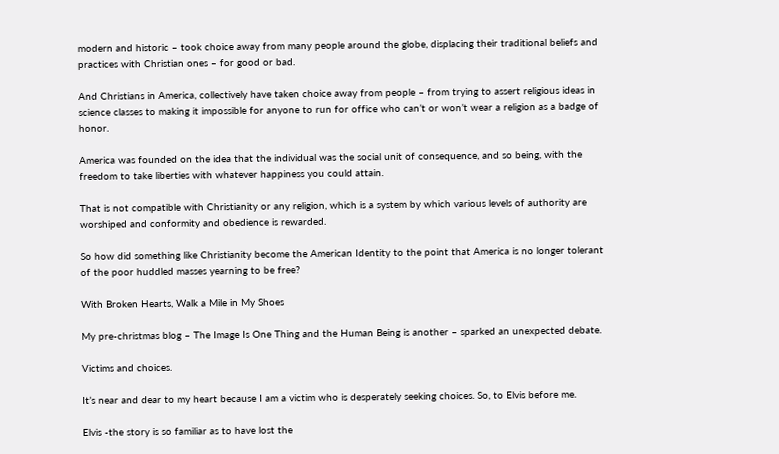modern and historic – took choice away from many people around the globe, displacing their traditional beliefs and practices with Christian ones – for good or bad.

And Christians in America, collectively have taken choice away from people – from trying to assert religious ideas in science classes to making it impossible for anyone to run for office who can’t or won’t wear a religion as a badge of honor.

America was founded on the idea that the individual was the social unit of consequence, and so being, with the freedom to take liberties with whatever happiness you could attain.

That is not compatible with Christianity or any religion, which is a system by which various levels of authority are worshiped and conformity and obedience is rewarded.

So how did something like Christianity become the American Identity to the point that America is no longer tolerant of the poor huddled masses yearning to be free?

With Broken Hearts, Walk a Mile in My Shoes

My pre-christmas blog – The Image Is One Thing and the Human Being is another – sparked an unexpected debate.

Victims and choices.

It’s near and dear to my heart because I am a victim who is desperately seeking choices. So, to Elvis before me.

Elvis -the story is so familiar as to have lost the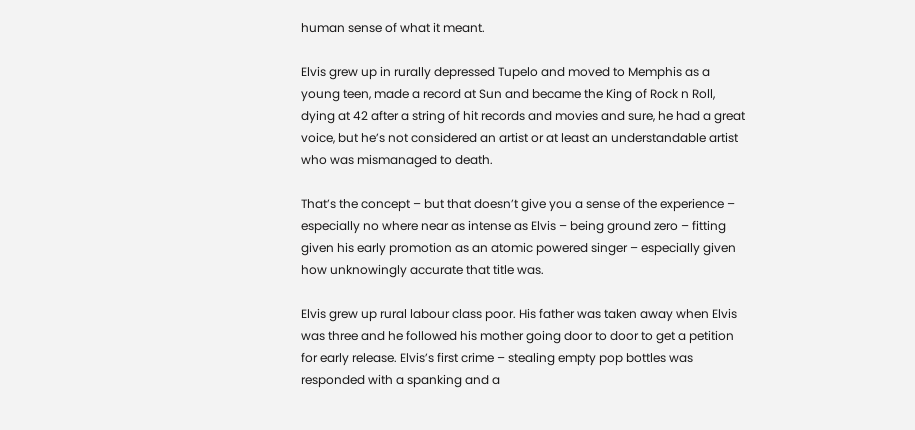human sense of what it meant.

Elvis grew up in rurally depressed Tupelo and moved to Memphis as a young teen, made a record at Sun and became the King of Rock n Roll, dying at 42 after a string of hit records and movies and sure, he had a great voice, but he’s not considered an artist or at least an understandable artist who was mismanaged to death.

That’s the concept – but that doesn’t give you a sense of the experience – especially no where near as intense as Elvis – being ground zero – fitting given his early promotion as an atomic powered singer – especially given how unknowingly accurate that title was.

Elvis grew up rural labour class poor. His father was taken away when Elvis was three and he followed his mother going door to door to get a petition for early release. Elvis’s first crime – stealing empty pop bottles was responded with a spanking and a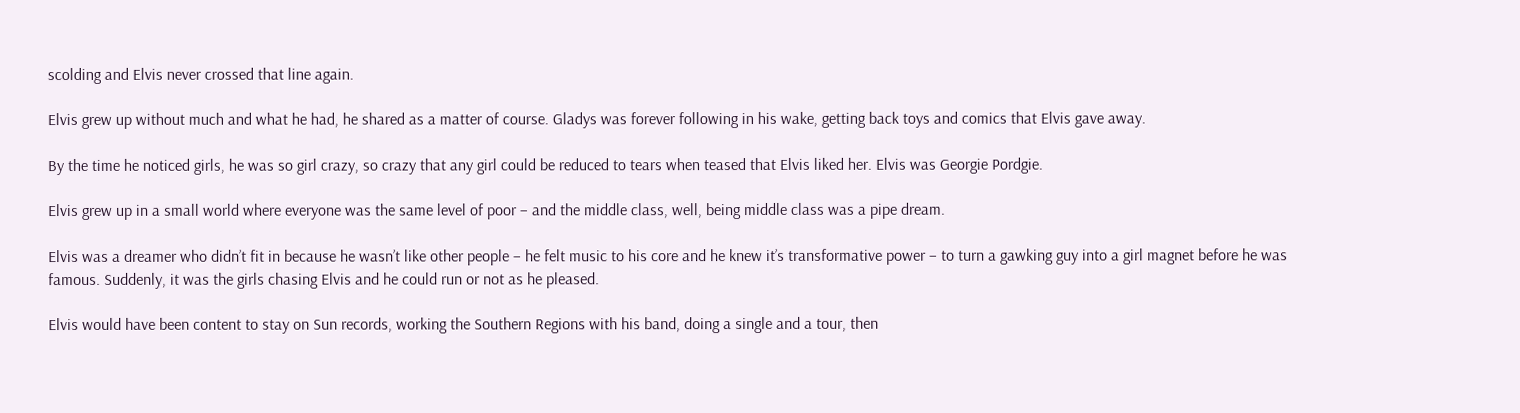scolding and Elvis never crossed that line again.

Elvis grew up without much and what he had, he shared as a matter of course. Gladys was forever following in his wake, getting back toys and comics that Elvis gave away.

By the time he noticed girls, he was so girl crazy, so crazy that any girl could be reduced to tears when teased that Elvis liked her. Elvis was Georgie Pordgie.

Elvis grew up in a small world where everyone was the same level of poor – and the middle class, well, being middle class was a pipe dream.

Elvis was a dreamer who didn’t fit in because he wasn’t like other people – he felt music to his core and he knew it’s transformative power – to turn a gawking guy into a girl magnet before he was famous. Suddenly, it was the girls chasing Elvis and he could run or not as he pleased.

Elvis would have been content to stay on Sun records, working the Southern Regions with his band, doing a single and a tour, then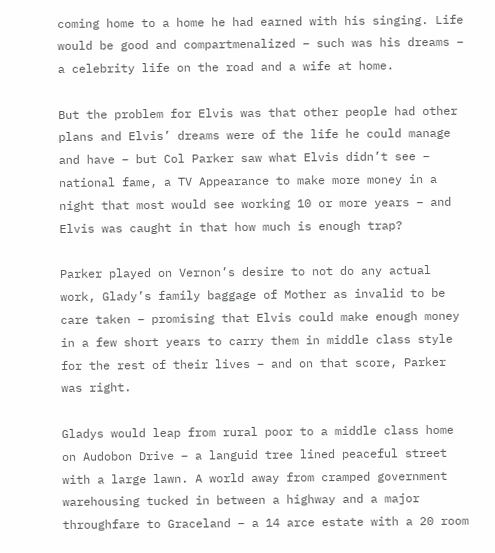coming home to a home he had earned with his singing. Life would be good and compartmenalized – such was his dreams – a celebrity life on the road and a wife at home.

But the problem for Elvis was that other people had other plans and Elvis’ dreams were of the life he could manage and have – but Col Parker saw what Elvis didn’t see – national fame, a TV Appearance to make more money in a night that most would see working 10 or more years – and Elvis was caught in that how much is enough trap?

Parker played on Vernon’s desire to not do any actual work, Glady’s family baggage of Mother as invalid to be care taken – promising that Elvis could make enough money in a few short years to carry them in middle class style for the rest of their lives – and on that score, Parker was right.

Gladys would leap from rural poor to a middle class home on Audobon Drive – a languid tree lined peaceful street with a large lawn. A world away from cramped government warehousing tucked in between a highway and a major throughfare to Graceland – a 14 arce estate with a 20 room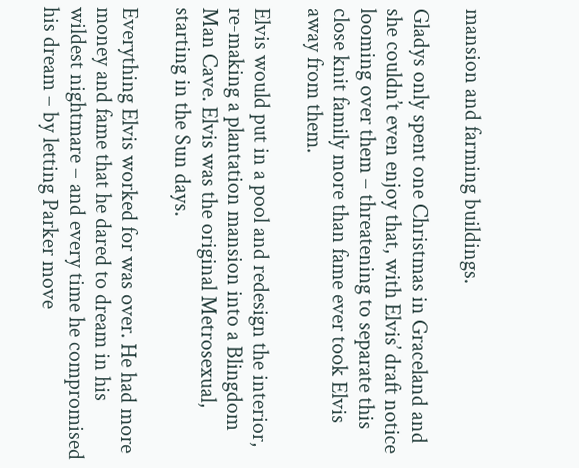mansion and farming buildings.

Gladys only spent one Christmas in Graceland and she couldn’t even enjoy that, with Elvis’ draft notice looming over them – threatening to separate this close knit family more than fame ever took Elvis away from them.

Elvis would put in a pool and redesign the interior, re-making a plantation mansion into a Blingdom Man Cave. Elvis was the original Metrosexual, starting in the Sun days.

Everything Elvis worked for was over. He had more money and fame that he dared to dream in his wildest nightmare – and every time he compromised his dream – by letting Parker move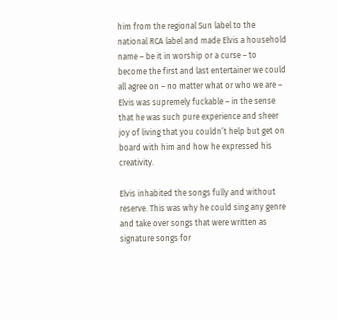him from the regional Sun label to the national RCA label and made Elvis a household name – be it in worship or a curse – to become the first and last entertainer we could all agree on – no matter what or who we are – Elvis was supremely fuckable – in the sense that he was such pure experience and sheer joy of living that you couldn’t help but get on board with him and how he expressed his creativity.

Elvis inhabited the songs fully and without reserve. This was why he could sing any genre and take over songs that were written as signature songs for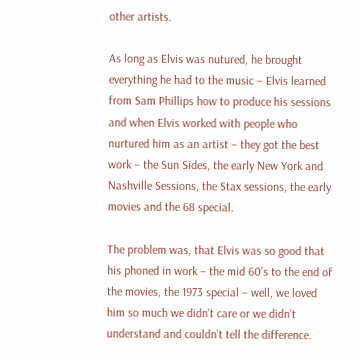other artists.

As long as Elvis was nutured, he brought everything he had to the music – Elvis learned from Sam Phillips how to produce his sessions and when Elvis worked with people who nurtured him as an artist – they got the best work – the Sun Sides, the early New York and Nashville Sessions, the Stax sessions, the early movies and the 68 special.

The problem was, that Elvis was so good that his phoned in work – the mid 60’s to the end of the movies, the 1973 special – well, we loved him so much we didn’t care or we didn’t understand and couldn’t tell the difference.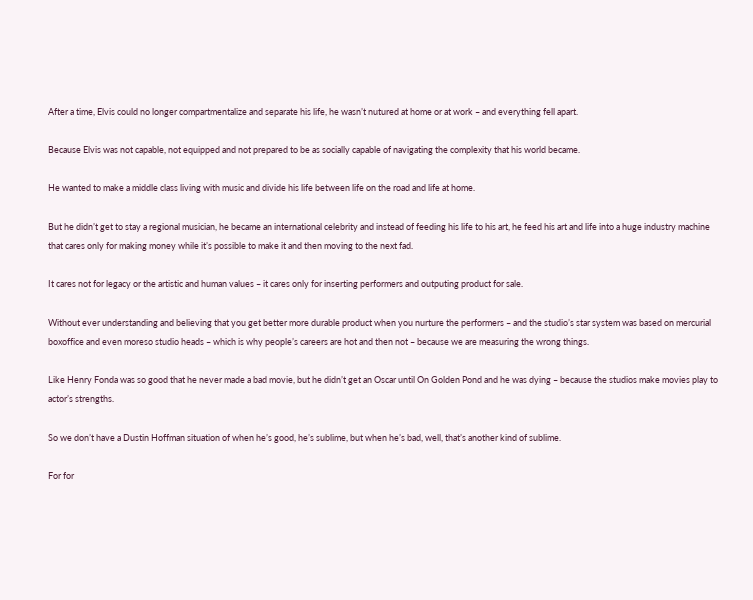After a time, Elvis could no longer compartmentalize and separate his life, he wasn’t nutured at home or at work – and everything fell apart.

Because Elvis was not capable, not equipped and not prepared to be as socially capable of navigating the complexity that his world became.

He wanted to make a middle class living with music and divide his life between life on the road and life at home.

But he didn’t get to stay a regional musician, he became an international celebrity and instead of feeding his life to his art, he feed his art and life into a huge industry machine that cares only for making money while it’s possible to make it and then moving to the next fad.

It cares not for legacy or the artistic and human values – it cares only for inserting performers and outputing product for sale.

Without ever understanding and believing that you get better more durable product when you nurture the performers – and the studio’s star system was based on mercurial boxoffice and even moreso studio heads – which is why people’s careers are hot and then not – because we are measuring the wrong things.

Like Henry Fonda was so good that he never made a bad movie, but he didn’t get an Oscar until On Golden Pond and he was dying – because the studios make movies play to actor’s strengths.

So we don’t have a Dustin Hoffman situation of when he’s good, he’s sublime, but when he’s bad, well, that’s another kind of sublime.

For for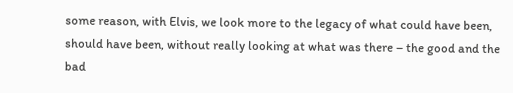some reason, with Elvis, we look more to the legacy of what could have been, should have been, without really looking at what was there – the good and the bad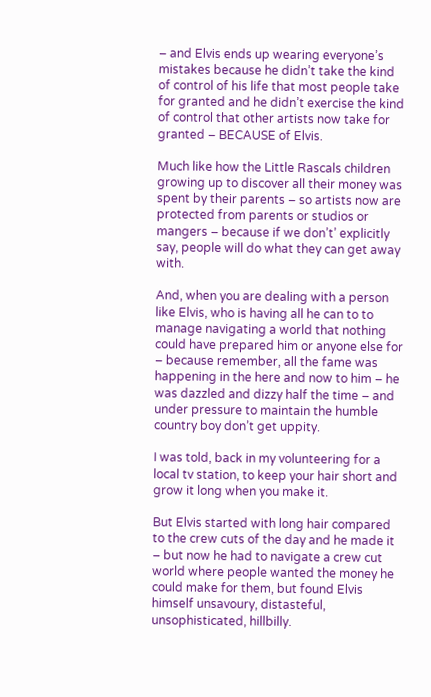– and Elvis ends up wearing everyone’s mistakes because he didn’t take the kind of control of his life that most people take for granted and he didn’t exercise the kind of control that other artists now take for granted – BECAUSE of Elvis.

Much like how the Little Rascals children growing up to discover all their money was spent by their parents – so artists now are protected from parents or studios or mangers – because if we don’t’ explicitly say, people will do what they can get away with.

And, when you are dealing with a person like Elvis, who is having all he can to to manage navigating a world that nothing could have prepared him or anyone else for – because remember, all the fame was happening in the here and now to him – he was dazzled and dizzy half the time – and under pressure to maintain the humble country boy don’t get uppity.

I was told, back in my volunteering for a local tv station, to keep your hair short and grow it long when you make it.

But Elvis started with long hair compared to the crew cuts of the day and he made it – but now he had to navigate a crew cut world where people wanted the money he could make for them, but found Elvis himself unsavoury, distasteful, unsophisticated, hillbilly.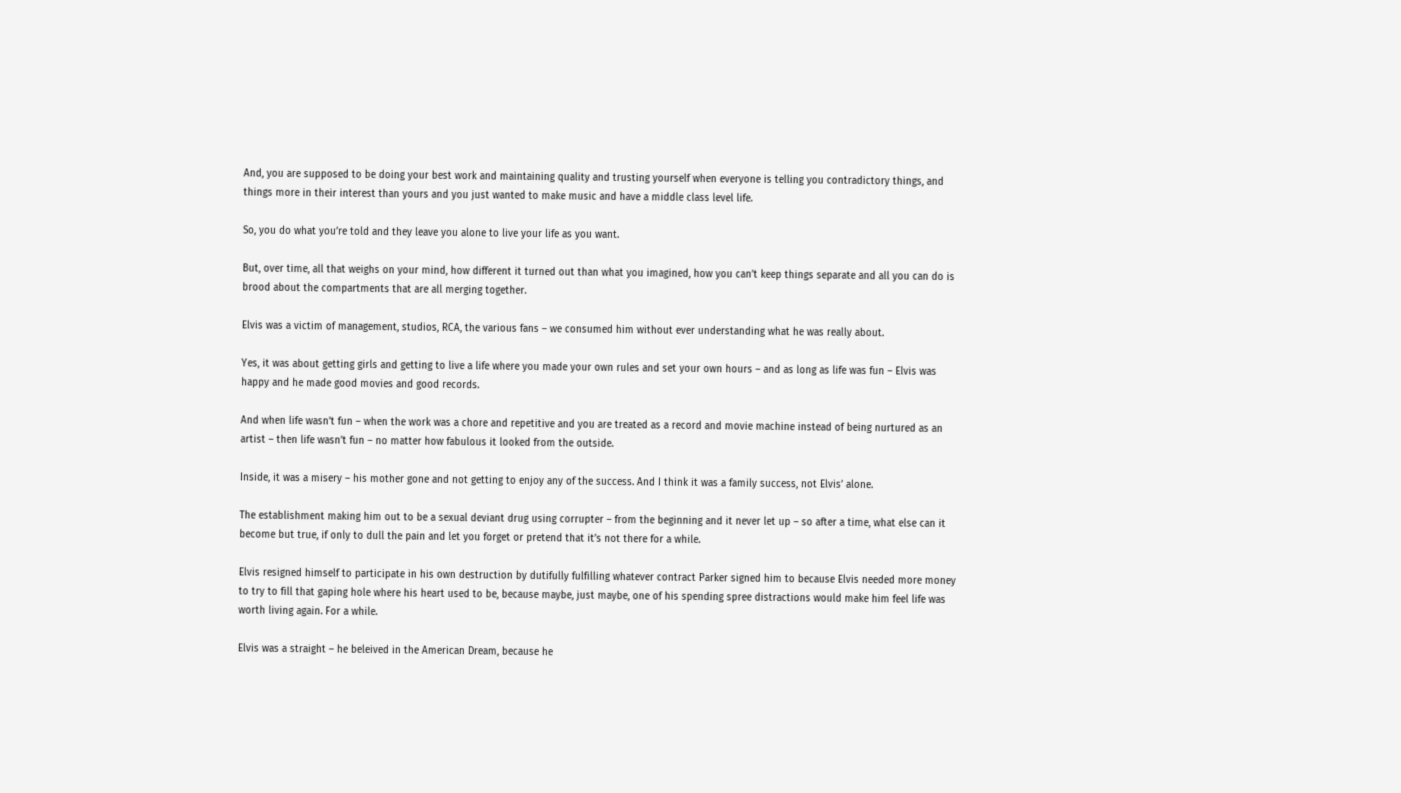And, you are supposed to be doing your best work and maintaining quality and trusting yourself when everyone is telling you contradictory things, and things more in their interest than yours and you just wanted to make music and have a middle class level life.

So, you do what you’re told and they leave you alone to live your life as you want.

But, over time, all that weighs on your mind, how different it turned out than what you imagined, how you can’t keep things separate and all you can do is brood about the compartments that are all merging together.

Elvis was a victim of management, studios, RCA, the various fans – we consumed him without ever understanding what he was really about.

Yes, it was about getting girls and getting to live a life where you made your own rules and set your own hours – and as long as life was fun – Elvis was happy and he made good movies and good records.

And when life wasn’t fun – when the work was a chore and repetitive and you are treated as a record and movie machine instead of being nurtured as an artist – then life wasn’t fun – no matter how fabulous it looked from the outside.

Inside, it was a misery – his mother gone and not getting to enjoy any of the success. And I think it was a family success, not Elvis’ alone.

The establishment making him out to be a sexual deviant drug using corrupter – from the beginning and it never let up – so after a time, what else can it become but true, if only to dull the pain and let you forget or pretend that it’s not there for a while.

Elvis resigned himself to participate in his own destruction by dutifully fulfilling whatever contract Parker signed him to because Elvis needed more money to try to fill that gaping hole where his heart used to be, because maybe, just maybe, one of his spending spree distractions would make him feel life was worth living again. For a while.

Elvis was a straight – he beleived in the American Dream, because he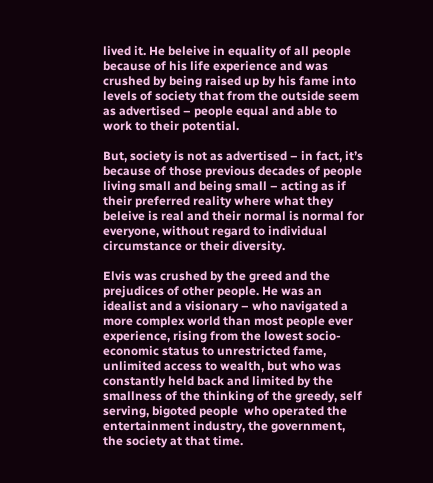lived it. He beleive in equality of all people because of his life experience and was crushed by being raised up by his fame into levels of society that from the outside seem as advertised – people equal and able to work to their potential.

But, society is not as advertised – in fact, it’s because of those previous decades of people living small and being small – acting as if their preferred reality where what they beleive is real and their normal is normal for everyone, without regard to individual circumstance or their diversity.

Elvis was crushed by the greed and the prejudices of other people. He was an idealist and a visionary – who navigated a more complex world than most people ever experience, rising from the lowest socio-economic status to unrestricted fame, unlimited access to wealth, but who was constantly held back and limited by the smallness of the thinking of the greedy, self serving, bigoted people  who operated the entertainment industry, the government, the society at that time.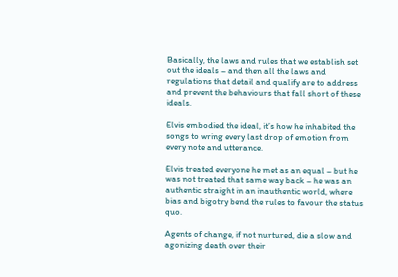Basically, the laws and rules that we establish set out the ideals – and then all the laws and regulations that detail and qualify are to address and prevent the behaviours that fall short of these ideals.

Elvis embodied the ideal, it’s how he inhabited the songs to wring every last drop of emotion from every note and utterance.

Elvis treated everyone he met as an equal – but he was not treated that same way back – he was an authentic straight in an inauthentic world, where bias and bigotry bend the rules to favour the status quo.

Agents of change, if not nurtured, die a slow and agonizing death over their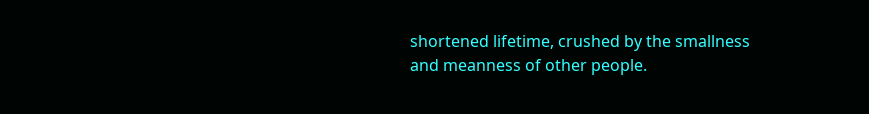shortened lifetime, crushed by the smallness and meanness of other people.